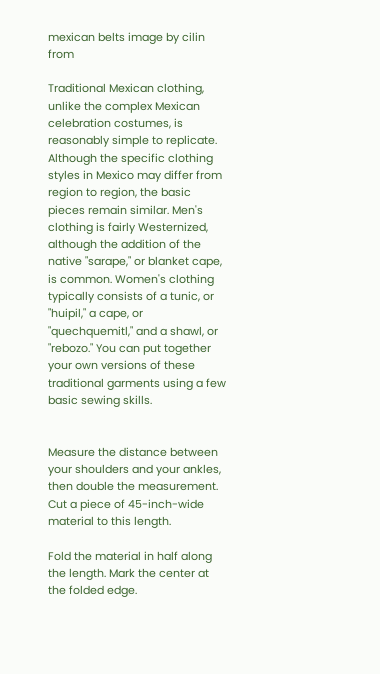mexican belts image by cilin from

Traditional Mexican clothing, unlike the complex Mexican celebration costumes, is reasonably simple to replicate. Although the specific clothing styles in Mexico may differ from region to region, the basic pieces remain similar. Men's clothing is fairly Westernized, although the addition of the native "sarape," or blanket cape, is common. Women's clothing typically consists of a tunic, or "huipil," a cape, or "quechquemitl," and a shawl, or "rebozo." You can put together your own versions of these traditional garments using a few basic sewing skills.


Measure the distance between your shoulders and your ankles, then double the measurement. Cut a piece of 45-inch-wide material to this length.

Fold the material in half along the length. Mark the center at the folded edge.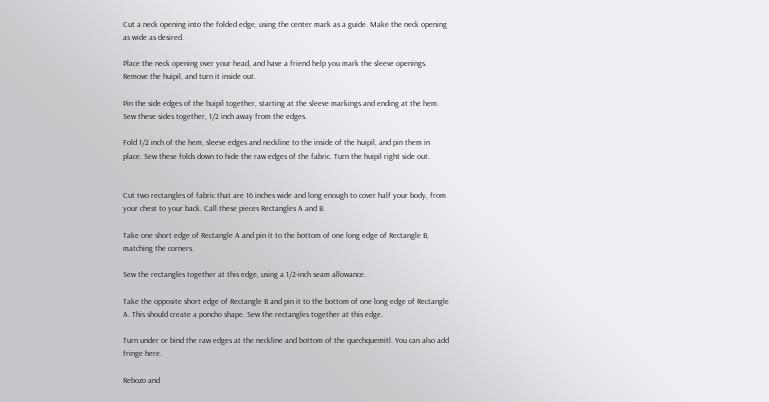Cut a neck opening into the folded edge, using the center mark as a guide. Make the neck opening as wide as desired.

Place the neck opening over your head, and have a friend help you mark the sleeve openings. Remove the huipil, and turn it inside out.

Pin the side edges of the huipil together, starting at the sleeve markings and ending at the hem. Sew these sides together, 1/2 inch away from the edges.

Fold 1/2 inch of the hem, sleeve edges and neckline to the inside of the huipil, and pin them in place. Sew these folds down to hide the raw edges of the fabric. Turn the huipil right side out.


Cut two rectangles of fabric that are 16 inches wide and long enough to cover half your body, from your chest to your back. Call these pieces Rectangles A and B.

Take one short edge of Rectangle A and pin it to the bottom of one long edge of Rectangle B, matching the corners.

Sew the rectangles together at this edge, using a 1/2-inch seam allowance.

Take the opposite short edge of Rectangle B and pin it to the bottom of one long edge of Rectangle A. This should create a poncho shape. Sew the rectangles together at this edge.

Turn under or bind the raw edges at the neckline and bottom of the quechquemitl. You can also add fringe here.

Rebozo and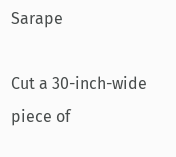Sarape

Cut a 30-inch-wide piece of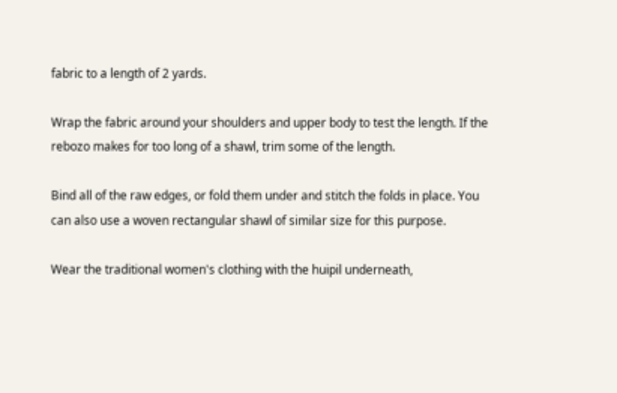fabric to a length of 2 yards.

Wrap the fabric around your shoulders and upper body to test the length. If the rebozo makes for too long of a shawl, trim some of the length.

Bind all of the raw edges, or fold them under and stitch the folds in place. You can also use a woven rectangular shawl of similar size for this purpose.

Wear the traditional women's clothing with the huipil underneath,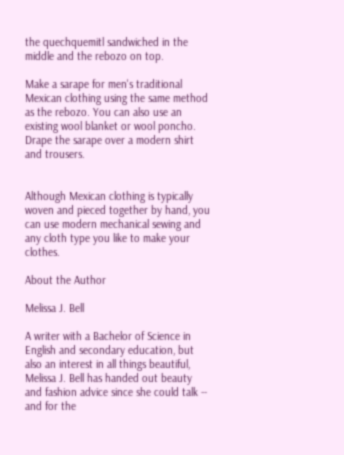the quechquemitl sandwiched in the middle and the rebozo on top.

Make a sarape for men's traditional Mexican clothing using the same method as the rebozo. You can also use an existing wool blanket or wool poncho. Drape the sarape over a modern shirt and trousers.


Although Mexican clothing is typically woven and pieced together by hand, you can use modern mechanical sewing and any cloth type you like to make your clothes.

About the Author

Melissa J. Bell

A writer with a Bachelor of Science in English and secondary education, but also an interest in all things beautiful, Melissa J. Bell has handed out beauty and fashion advice since she could talk -- and for the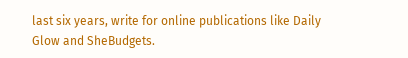last six years, write for online publications like Daily Glow and SheBudgets.